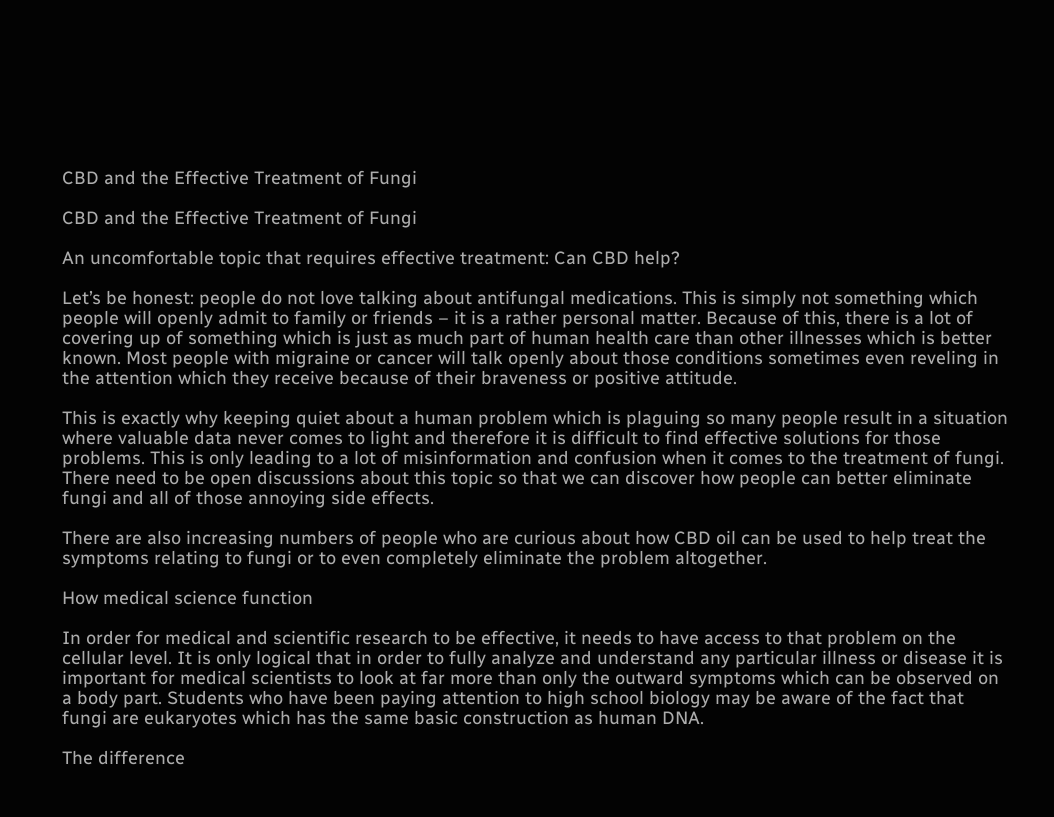CBD and the Effective Treatment of Fungi

CBD and the Effective Treatment of Fungi

An uncomfortable topic that requires effective treatment: Can CBD help?

Let’s be honest: people do not love talking about antifungal medications. This is simply not something which people will openly admit to family or friends – it is a rather personal matter. Because of this, there is a lot of covering up of something which is just as much part of human health care than other illnesses which is better known. Most people with migraine or cancer will talk openly about those conditions sometimes even reveling in the attention which they receive because of their braveness or positive attitude.

This is exactly why keeping quiet about a human problem which is plaguing so many people result in a situation where valuable data never comes to light and therefore it is difficult to find effective solutions for those problems. This is only leading to a lot of misinformation and confusion when it comes to the treatment of fungi. There need to be open discussions about this topic so that we can discover how people can better eliminate fungi and all of those annoying side effects.

There are also increasing numbers of people who are curious about how CBD oil can be used to help treat the symptoms relating to fungi or to even completely eliminate the problem altogether.

How medical science function

In order for medical and scientific research to be effective, it needs to have access to that problem on the cellular level. It is only logical that in order to fully analyze and understand any particular illness or disease it is important for medical scientists to look at far more than only the outward symptoms which can be observed on a body part. Students who have been paying attention to high school biology may be aware of the fact that fungi are eukaryotes which has the same basic construction as human DNA.

The difference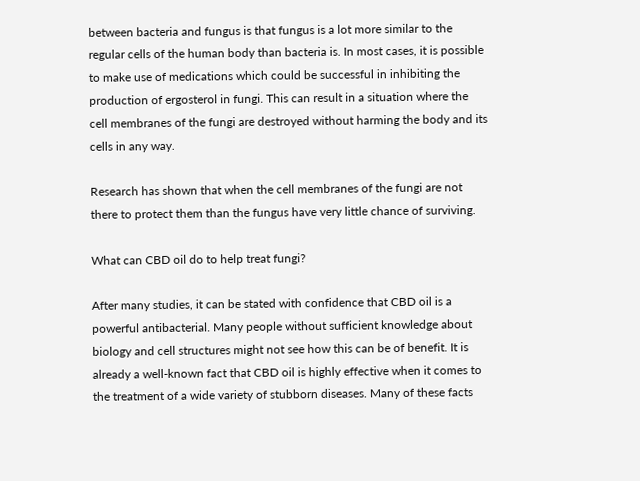between bacteria and fungus is that fungus is a lot more similar to the regular cells of the human body than bacteria is. In most cases, it is possible to make use of medications which could be successful in inhibiting the production of ergosterol in fungi. This can result in a situation where the cell membranes of the fungi are destroyed without harming the body and its cells in any way.

Research has shown that when the cell membranes of the fungi are not there to protect them than the fungus have very little chance of surviving.

What can CBD oil do to help treat fungi?

After many studies, it can be stated with confidence that CBD oil is a powerful antibacterial. Many people without sufficient knowledge about biology and cell structures might not see how this can be of benefit. It is already a well-known fact that CBD oil is highly effective when it comes to the treatment of a wide variety of stubborn diseases. Many of these facts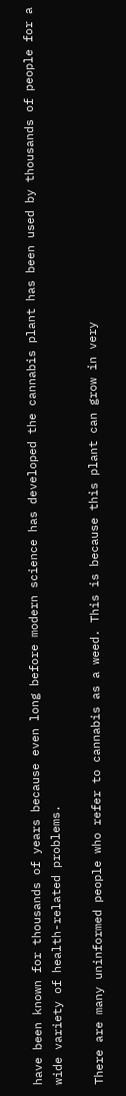have been known for thousands of years because even long before modern science has developed the cannabis plant has been used by thousands of people for a wide variety of health-related problems.

There are many uninformed people who refer to cannabis as a weed. This is because this plant can grow in very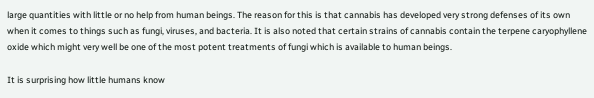large quantities with little or no help from human beings. The reason for this is that cannabis has developed very strong defenses of its own when it comes to things such as fungi, viruses, and bacteria. It is also noted that certain strains of cannabis contain the terpene caryophyllene oxide which might very well be one of the most potent treatments of fungi which is available to human beings.

It is surprising how little humans know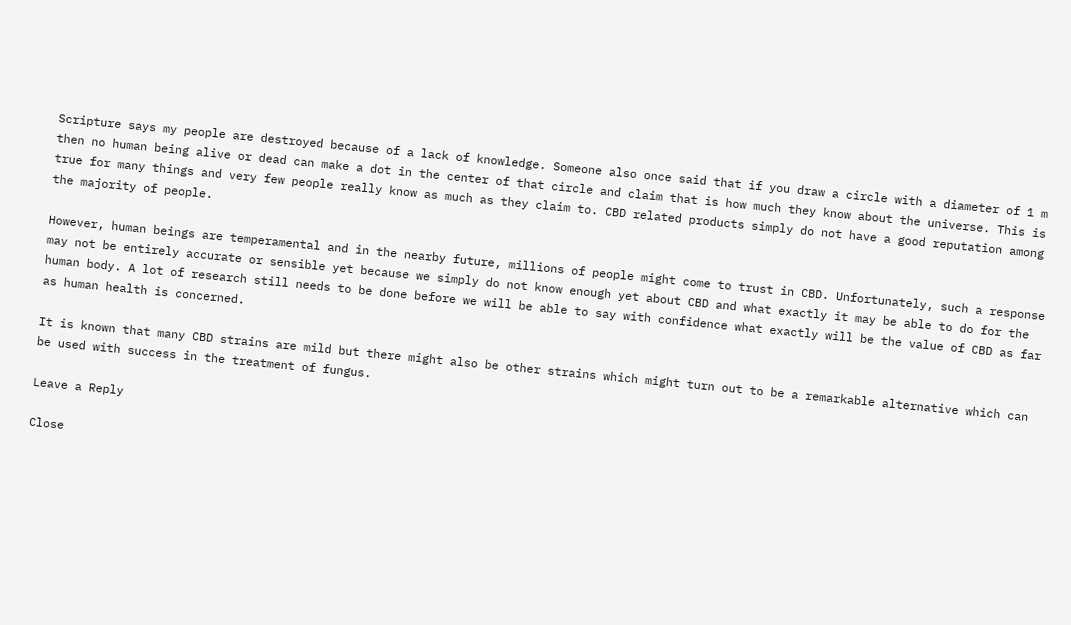Scripture says my people are destroyed because of a lack of knowledge. Someone also once said that if you draw a circle with a diameter of 1 m then no human being alive or dead can make a dot in the center of that circle and claim that is how much they know about the universe. This is true for many things and very few people really know as much as they claim to. CBD related products simply do not have a good reputation among the majority of people.

However, human beings are temperamental and in the nearby future, millions of people might come to trust in CBD. Unfortunately, such a response may not be entirely accurate or sensible yet because we simply do not know enough yet about CBD and what exactly it may be able to do for the human body. A lot of research still needs to be done before we will be able to say with confidence what exactly will be the value of CBD as far as human health is concerned.

It is known that many CBD strains are mild but there might also be other strains which might turn out to be a remarkable alternative which can be used with success in the treatment of fungus.

Leave a Reply

Close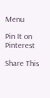Menu

Pin It on Pinterest

Share This